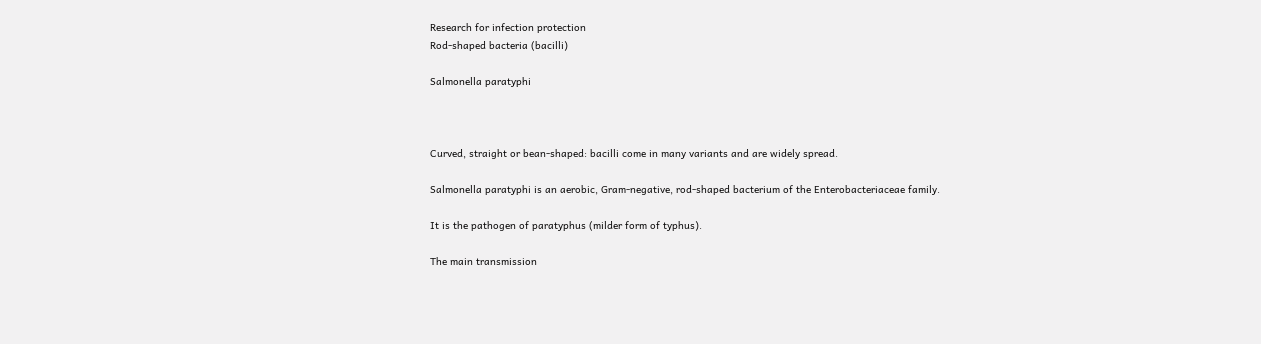Research for infection protection
Rod-shaped bacteria (bacilli)

Salmonella paratyphi



Curved, straight or bean-shaped: bacilli come in many variants and are widely spread.

Salmonella paratyphi is an aerobic, Gram-negative, rod-shaped bacterium of the Enterobacteriaceae family.

It is the pathogen of paratyphus (milder form of typhus).

The main transmission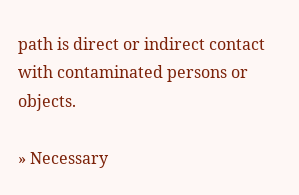path is direct or indirect contact with contaminated persons or objects.

» Necessary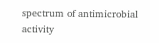spectrum of antimicrobial activity